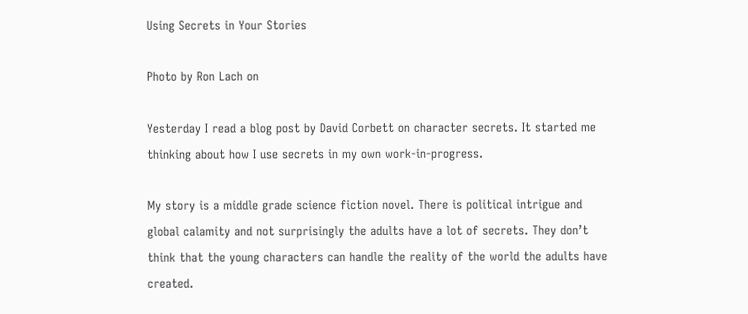Using Secrets in Your Stories

Photo by Ron Lach on

Yesterday I read a blog post by David Corbett on character secrets. It started me thinking about how I use secrets in my own work-in-progress.

My story is a middle grade science fiction novel. There is political intrigue and global calamity and not surprisingly the adults have a lot of secrets. They don’t think that the young characters can handle the reality of the world the adults have created.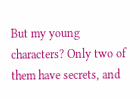But my young characters? Only two of them have secrets, and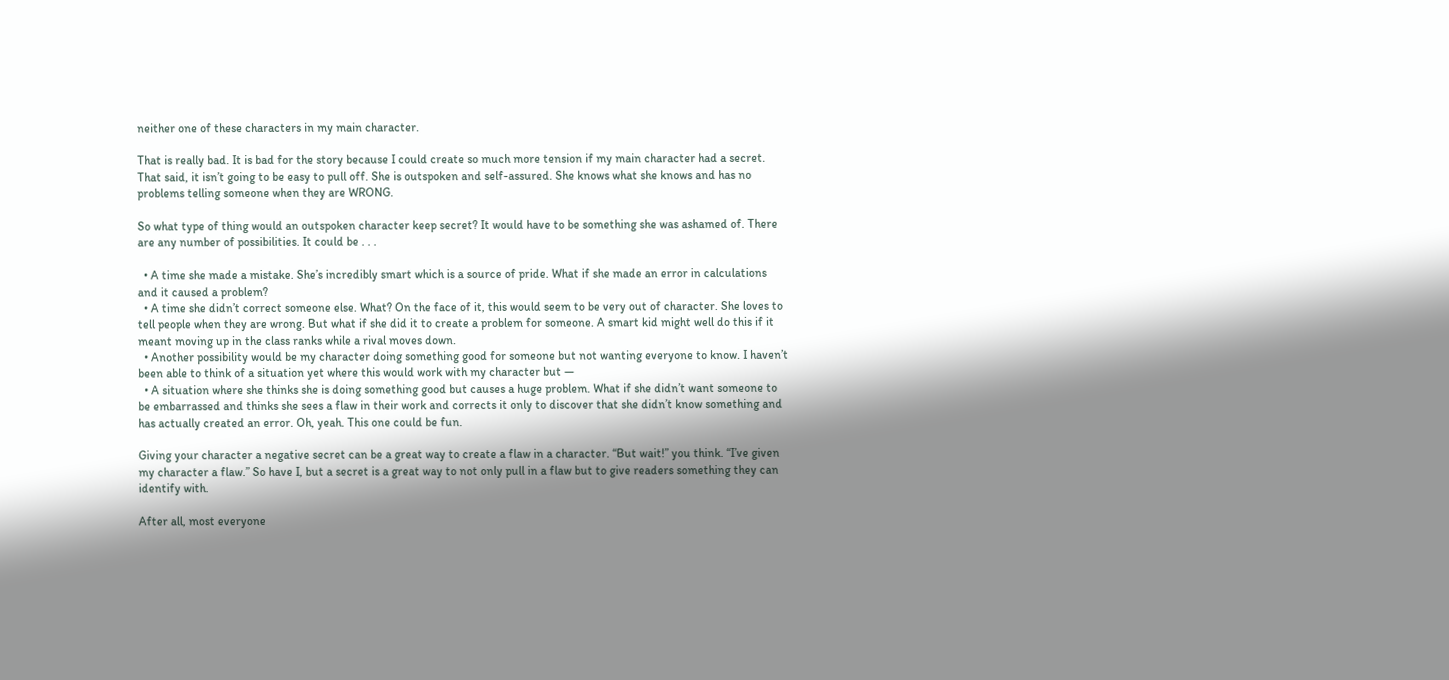neither one of these characters in my main character.

That is really bad. It is bad for the story because I could create so much more tension if my main character had a secret. That said, it isn’t going to be easy to pull off. She is outspoken and self-assured. She knows what she knows and has no problems telling someone when they are WRONG.

So what type of thing would an outspoken character keep secret? It would have to be something she was ashamed of. There are any number of possibilities. It could be . . .

  • A time she made a mistake. She’s incredibly smart which is a source of pride. What if she made an error in calculations and it caused a problem?
  • A time she didn’t correct someone else. What? On the face of it, this would seem to be very out of character. She loves to tell people when they are wrong. But what if she did it to create a problem for someone. A smart kid might well do this if it meant moving up in the class ranks while a rival moves down.
  • Another possibility would be my character doing something good for someone but not wanting everyone to know. I haven’t been able to think of a situation yet where this would work with my character but —
  • A situation where she thinks she is doing something good but causes a huge problem. What if she didn’t want someone to be embarrassed and thinks she sees a flaw in their work and corrects it only to discover that she didn’t know something and has actually created an error. Oh, yeah. This one could be fun.

Giving your character a negative secret can be a great way to create a flaw in a character. “But wait!” you think. “I’ve given my character a flaw.” So have I, but a secret is a great way to not only pull in a flaw but to give readers something they can identify with.

After all, most everyone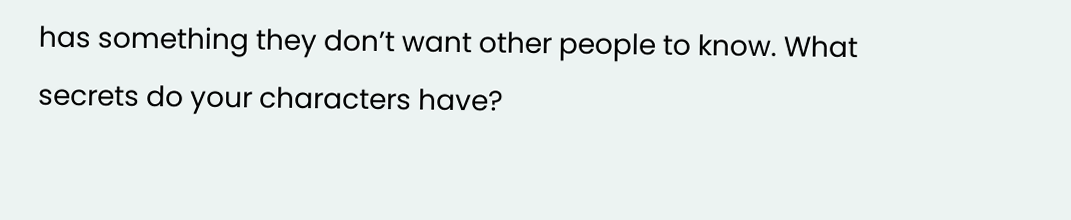has something they don’t want other people to know. What secrets do your characters have?